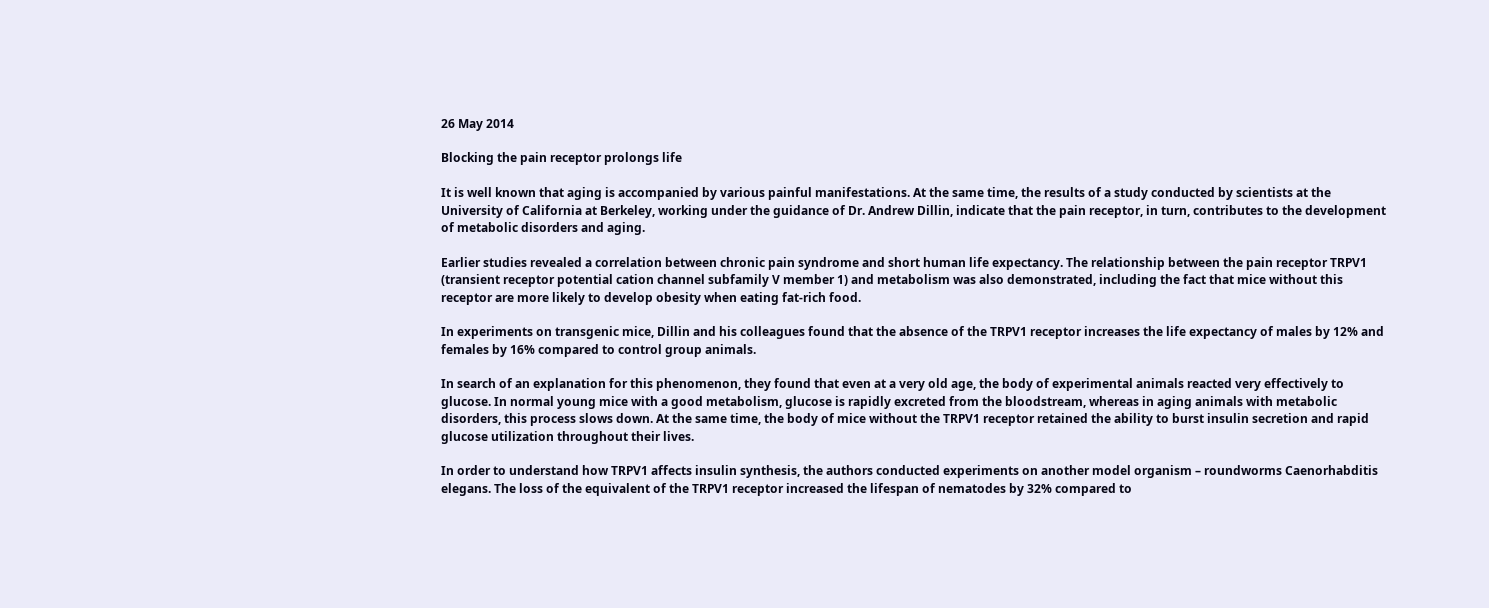26 May 2014

Blocking the pain receptor prolongs life

It is well known that aging is accompanied by various painful manifestations. At the same time, the results of a study conducted by scientists at the University of California at Berkeley, working under the guidance of Dr. Andrew Dillin, indicate that the pain receptor, in turn, contributes to the development of metabolic disorders and aging.

Earlier studies revealed a correlation between chronic pain syndrome and short human life expectancy. The relationship between the pain receptor TRPV1 (transient receptor potential cation channel subfamily V member 1) and metabolism was also demonstrated, including the fact that mice without this receptor are more likely to develop obesity when eating fat-rich food.

In experiments on transgenic mice, Dillin and his colleagues found that the absence of the TRPV1 receptor increases the life expectancy of males by 12% and females by 16% compared to control group animals.

In search of an explanation for this phenomenon, they found that even at a very old age, the body of experimental animals reacted very effectively to glucose. In normal young mice with a good metabolism, glucose is rapidly excreted from the bloodstream, whereas in aging animals with metabolic disorders, this process slows down. At the same time, the body of mice without the TRPV1 receptor retained the ability to burst insulin secretion and rapid glucose utilization throughout their lives.

In order to understand how TRPV1 affects insulin synthesis, the authors conducted experiments on another model organism – roundworms Caenorhabditis elegans. The loss of the equivalent of the TRPV1 receptor increased the lifespan of nematodes by 32% compared to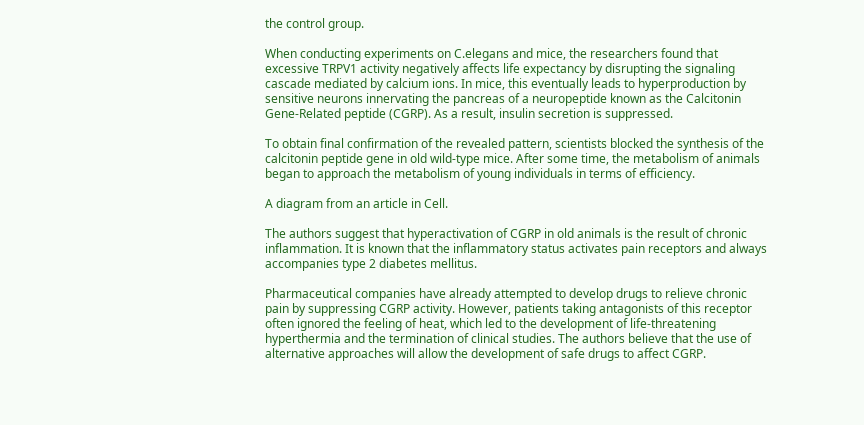the control group.

When conducting experiments on C.elegans and mice, the researchers found that excessive TRPV1 activity negatively affects life expectancy by disrupting the signaling cascade mediated by calcium ions. In mice, this eventually leads to hyperproduction by sensitive neurons innervating the pancreas of a neuropeptide known as the Calcitonin Gene-Related peptide (CGRP). As a result, insulin secretion is suppressed.

To obtain final confirmation of the revealed pattern, scientists blocked the synthesis of the calcitonin peptide gene in old wild-type mice. After some time, the metabolism of animals began to approach the metabolism of young individuals in terms of efficiency.

A diagram from an article in Cell.

The authors suggest that hyperactivation of CGRP in old animals is the result of chronic inflammation. It is known that the inflammatory status activates pain receptors and always accompanies type 2 diabetes mellitus.

Pharmaceutical companies have already attempted to develop drugs to relieve chronic pain by suppressing CGRP activity. However, patients taking antagonists of this receptor often ignored the feeling of heat, which led to the development of life-threatening hyperthermia and the termination of clinical studies. The authors believe that the use of alternative approaches will allow the development of safe drugs to affect CGRP.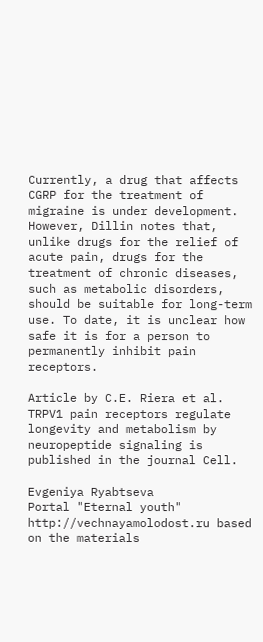Currently, a drug that affects CGRP for the treatment of migraine is under development. However, Dillin notes that, unlike drugs for the relief of acute pain, drugs for the treatment of chronic diseases, such as metabolic disorders, should be suitable for long-term use. To date, it is unclear how safe it is for a person to permanently inhibit pain receptors.

Article by C.E. Riera et al. TRPV1 pain receptors regulate longevity and metabolism by neuropeptide signaling is published in the journal Cell.

Evgeniya Ryabtseva
Portal "Eternal youth" http://vechnayamolodost.ru based on the materials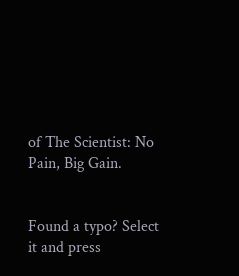of The Scientist: No Pain, Big Gain.


Found a typo? Select it and press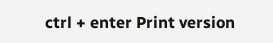ctrl + enter Print version